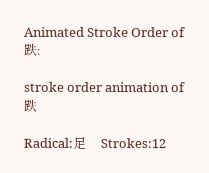Animated Stroke Order of 跌:

stroke order animation of 跌

Radical:足     Strokes:12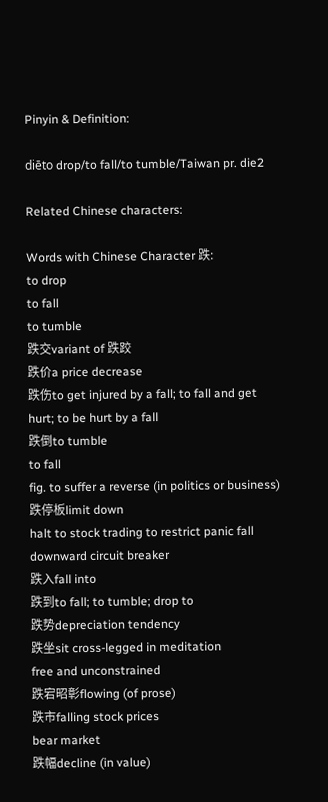Pinyin & Definition:

diēto drop/to fall/to tumble/Taiwan pr. die2

Related Chinese characters:

Words with Chinese Character 跌:
to drop
to fall
to tumble
跌交variant of 跌跤
跌价a price decrease
跌伤to get injured by a fall; to fall and get hurt; to be hurt by a fall
跌倒to tumble
to fall
fig. to suffer a reverse (in politics or business)
跌停板limit down
halt to stock trading to restrict panic fall
downward circuit breaker
跌入fall into
跌到to fall; to tumble; drop to
跌势depreciation tendency
跌坐sit cross-legged in meditation
free and unconstrained
跌宕昭彰flowing (of prose)
跌市falling stock prices
bear market
跌幅decline (in value)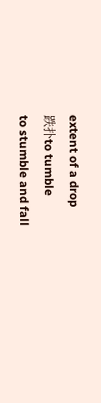extent of a drop
跌扑to tumble
to stumble and fall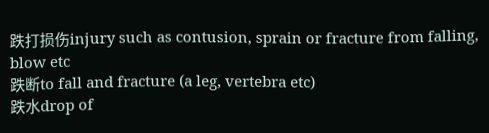跌打损伤injury such as contusion, sprain or fracture from falling, blow etc
跌断to fall and fracture (a leg, vertebra etc)
跌水drop of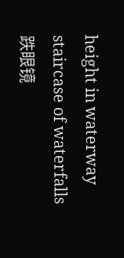height in waterway
staircase of waterfalls
跌眼镜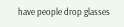have people drop glasses